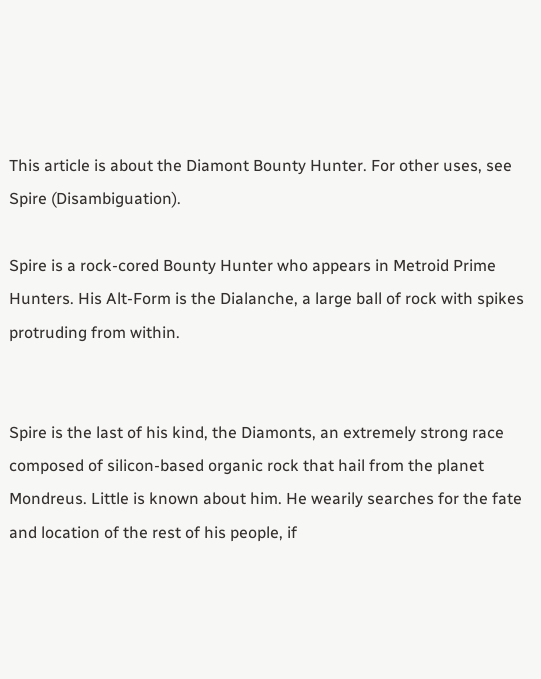This article is about the Diamont Bounty Hunter. For other uses, see Spire (Disambiguation).

Spire is a rock-cored Bounty Hunter who appears in Metroid Prime Hunters. His Alt-Form is the Dialanche, a large ball of rock with spikes protruding from within.


Spire is the last of his kind, the Diamonts, an extremely strong race composed of silicon-based organic rock that hail from the planet Mondreus. Little is known about him. He wearily searches for the fate and location of the rest of his people, if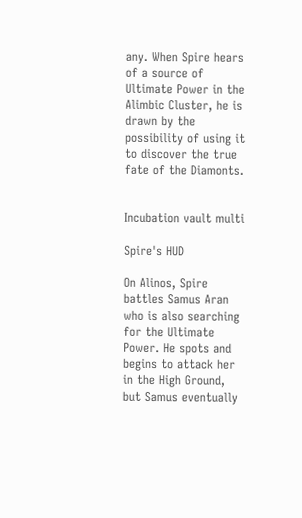any. When Spire hears of a source of Ultimate Power in the Alimbic Cluster, he is drawn by the possibility of using it to discover the true fate of the Diamonts.


Incubation vault multi

Spire's HUD

On Alinos, Spire battles Samus Aran who is also searching for the Ultimate Power. He spots and begins to attack her in the High Ground, but Samus eventually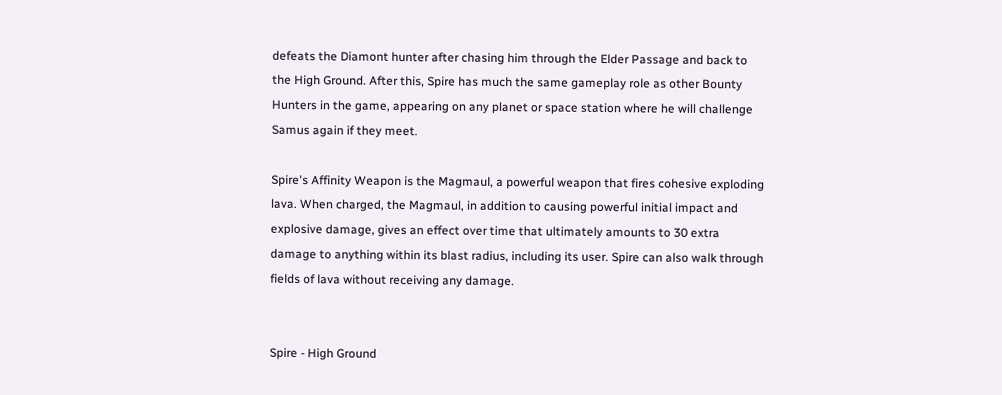defeats the Diamont hunter after chasing him through the Elder Passage and back to the High Ground. After this, Spire has much the same gameplay role as other Bounty Hunters in the game, appearing on any planet or space station where he will challenge Samus again if they meet.

Spire's Affinity Weapon is the Magmaul, a powerful weapon that fires cohesive exploding lava. When charged, the Magmaul, in addition to causing powerful initial impact and explosive damage, gives an effect over time that ultimately amounts to 30 extra damage to anything within its blast radius, including its user. Spire can also walk through fields of lava without receiving any damage.


Spire - High Ground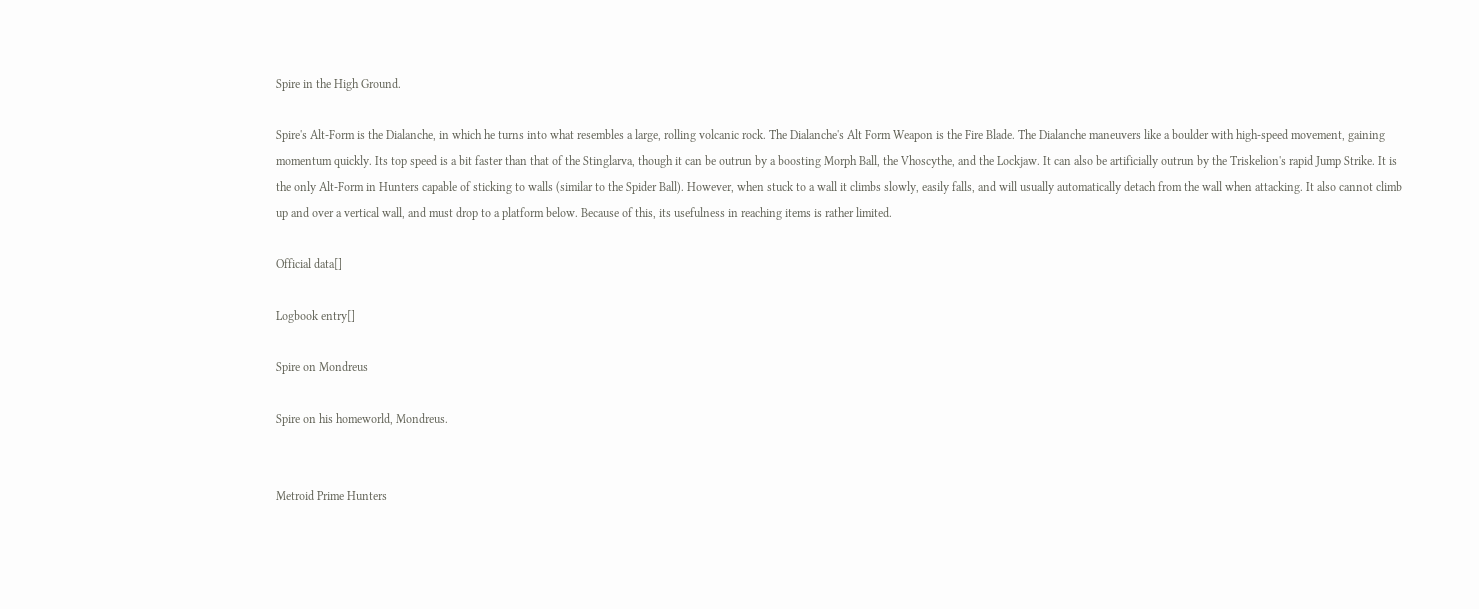Spire in the High Ground.

Spire's Alt-Form is the Dialanche, in which he turns into what resembles a large, rolling volcanic rock. The Dialanche's Alt Form Weapon is the Fire Blade. The Dialanche maneuvers like a boulder with high-speed movement, gaining momentum quickly. Its top speed is a bit faster than that of the Stinglarva, though it can be outrun by a boosting Morph Ball, the Vhoscythe, and the Lockjaw. It can also be artificially outrun by the Triskelion's rapid Jump Strike. It is the only Alt-Form in Hunters capable of sticking to walls (similar to the Spider Ball). However, when stuck to a wall it climbs slowly, easily falls, and will usually automatically detach from the wall when attacking. It also cannot climb up and over a vertical wall, and must drop to a platform below. Because of this, its usefulness in reaching items is rather limited.

Official data[]

Logbook entry[]

Spire on Mondreus

Spire on his homeworld, Mondreus.


Metroid Prime Hunters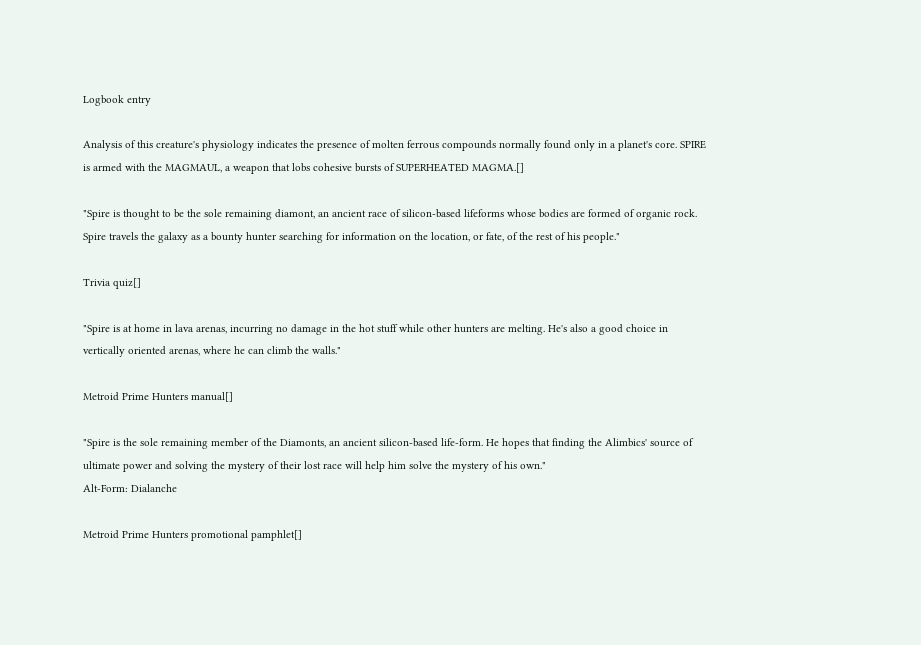Logbook entry

Analysis of this creature's physiology indicates the presence of molten ferrous compounds normally found only in a planet's core. SPIRE is armed with the MAGMAUL, a weapon that lobs cohesive bursts of SUPERHEATED MAGMA.[]

"Spire is thought to be the sole remaining diamont, an ancient race of silicon-based lifeforms whose bodies are formed of organic rock. Spire travels the galaxy as a bounty hunter searching for information on the location, or fate, of the rest of his people."

Trivia quiz[]

"Spire is at home in lava arenas, incurring no damage in the hot stuff while other hunters are melting. He's also a good choice in vertically oriented arenas, where he can climb the walls."

Metroid Prime Hunters manual[]

"Spire is the sole remaining member of the Diamonts, an ancient silicon-based life-form. He hopes that finding the Alimbics' source of ultimate power and solving the mystery of their lost race will help him solve the mystery of his own."
Alt-Form: Dialanche

Metroid Prime Hunters promotional pamphlet[]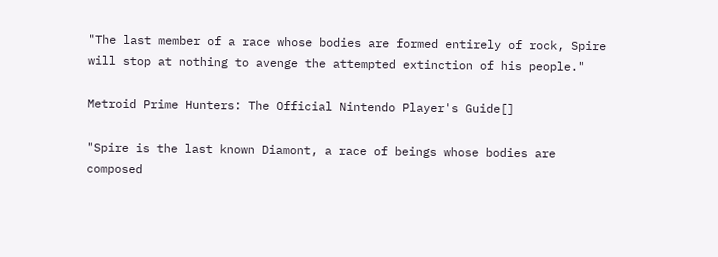"The last member of a race whose bodies are formed entirely of rock, Spire will stop at nothing to avenge the attempted extinction of his people."

Metroid Prime Hunters: The Official Nintendo Player's Guide[]

"Spire is the last known Diamont, a race of beings whose bodies are composed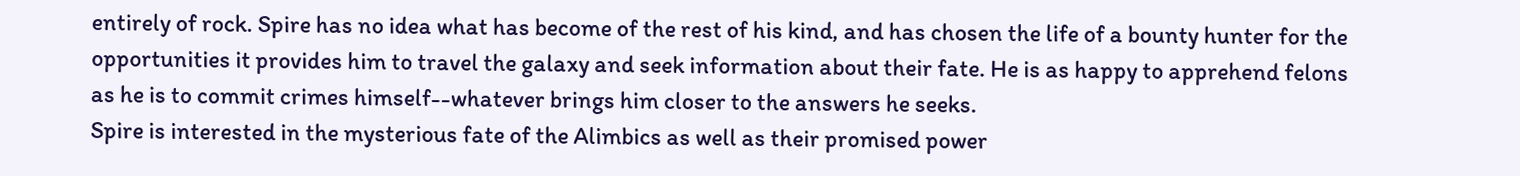entirely of rock. Spire has no idea what has become of the rest of his kind, and has chosen the life of a bounty hunter for the opportunities it provides him to travel the galaxy and seek information about their fate. He is as happy to apprehend felons as he is to commit crimes himself--whatever brings him closer to the answers he seeks.
Spire is interested in the mysterious fate of the Alimbics as well as their promised power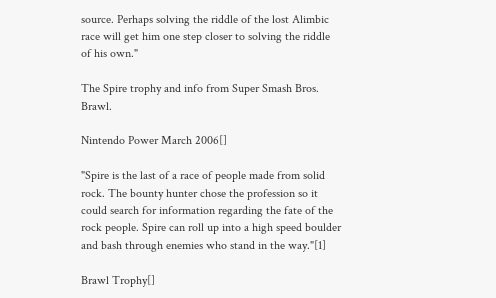source. Perhaps solving the riddle of the lost Alimbic race will get him one step closer to solving the riddle of his own."

The Spire trophy and info from Super Smash Bros. Brawl.

Nintendo Power March 2006[]

"Spire is the last of a race of people made from solid rock. The bounty hunter chose the profession so it could search for information regarding the fate of the rock people. Spire can roll up into a high speed boulder and bash through enemies who stand in the way."[1]

Brawl Trophy[]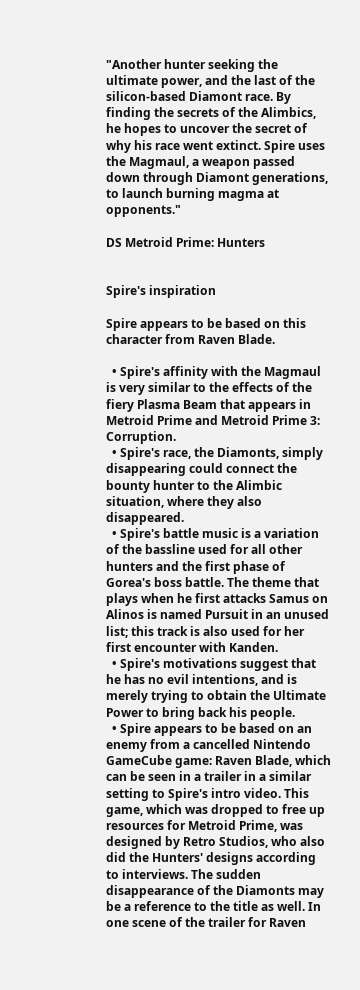"Another hunter seeking the ultimate power, and the last of the silicon-based Diamont race. By finding the secrets of the Alimbics, he hopes to uncover the secret of why his race went extinct. Spire uses the Magmaul, a weapon passed down through Diamont generations, to launch burning magma at opponents."

DS Metroid Prime: Hunters


Spire's inspiration

Spire appears to be based on this character from Raven Blade.

  • Spire's affinity with the Magmaul is very similar to the effects of the fiery Plasma Beam that appears in Metroid Prime and Metroid Prime 3: Corruption.
  • Spire's race, the Diamonts, simply disappearing could connect the bounty hunter to the Alimbic situation, where they also disappeared.
  • Spire's battle music is a variation of the bassline used for all other hunters and the first phase of Gorea's boss battle. The theme that plays when he first attacks Samus on Alinos is named Pursuit in an unused list; this track is also used for her first encounter with Kanden.
  • Spire's motivations suggest that he has no evil intentions, and is merely trying to obtain the Ultimate Power to bring back his people.
  • Spire appears to be based on an enemy from a cancelled Nintendo GameCube game: Raven Blade, which can be seen in a trailer in a similar setting to Spire's intro video. This game, which was dropped to free up resources for Metroid Prime, was designed by Retro Studios, who also did the Hunters' designs according to interviews. The sudden disappearance of the Diamonts may be a reference to the title as well. In one scene of the trailer for Raven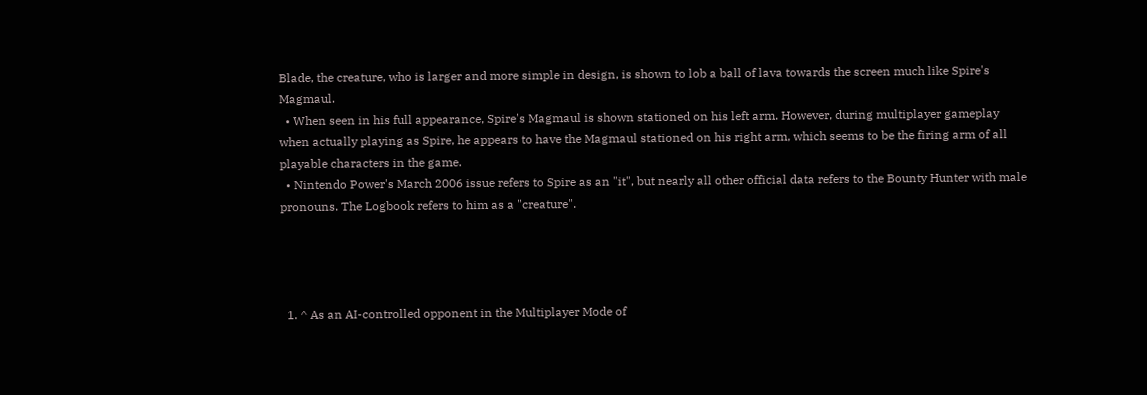Blade, the creature, who is larger and more simple in design, is shown to lob a ball of lava towards the screen much like Spire's Magmaul.
  • When seen in his full appearance, Spire's Magmaul is shown stationed on his left arm. However, during multiplayer gameplay when actually playing as Spire, he appears to have the Magmaul stationed on his right arm, which seems to be the firing arm of all playable characters in the game.
  • Nintendo Power's March 2006 issue refers to Spire as an "it", but nearly all other official data refers to the Bounty Hunter with male pronouns. The Logbook refers to him as a "creature".




  1. ^ As an AI-controlled opponent in the Multiplayer Mode of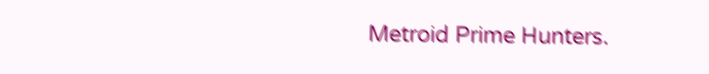Metroid Prime Hunters.